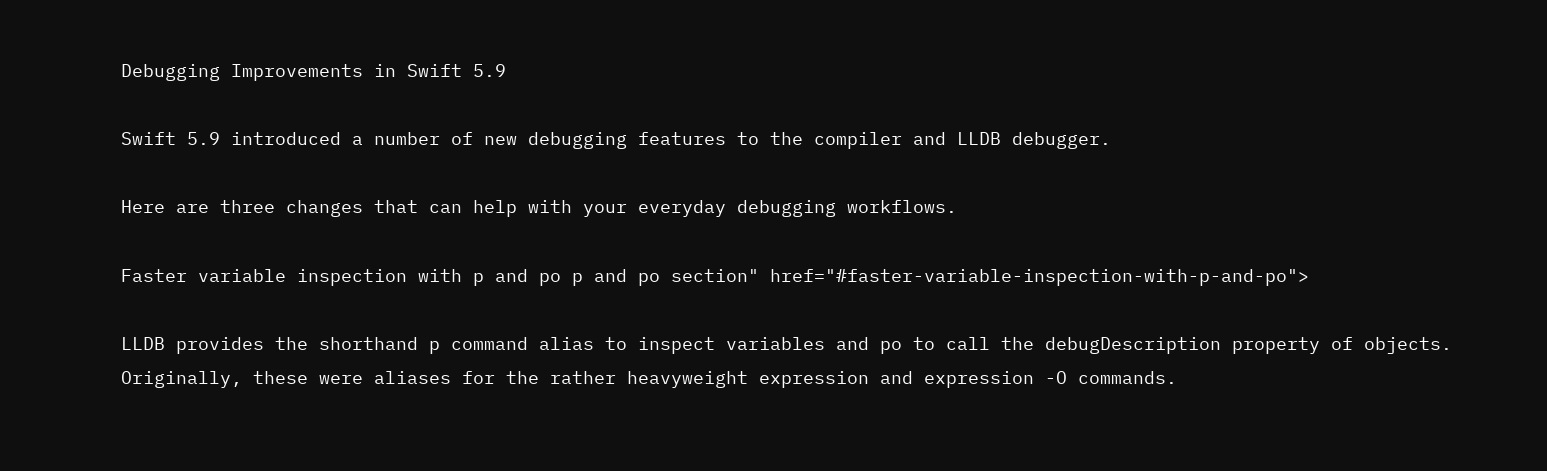Debugging Improvements in Swift 5.9

Swift 5.9 introduced a number of new debugging features to the compiler and LLDB debugger.

Here are three changes that can help with your everyday debugging workflows.

Faster variable inspection with p and po p and po section" href="#faster-variable-inspection-with-p-and-po">

LLDB provides the shorthand p command alias to inspect variables and po to call the debugDescription property of objects. Originally, these were aliases for the rather heavyweight expression and expression -O commands.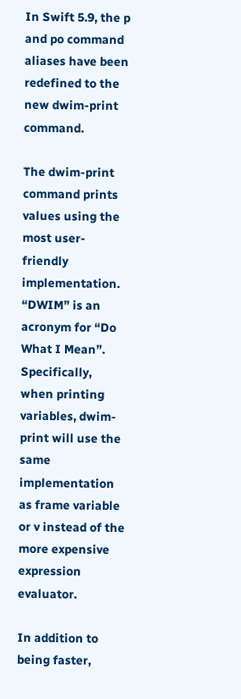In Swift 5.9, the p and po command aliases have been redefined to the new dwim-print command.

The dwim-print command prints values using the most user-friendly implementation. “DWIM” is an acronym for “Do What I Mean”. Specifically, when printing variables, dwim-print will use the same implementation as frame variable or v instead of the more expensive expression evaluator.

In addition to being faster,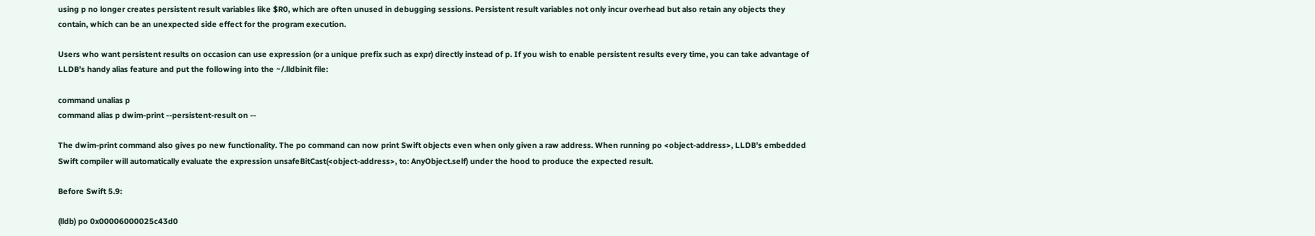using p no longer creates persistent result variables like $R0, which are often unused in debugging sessions. Persistent result variables not only incur overhead but also retain any objects they contain, which can be an unexpected side effect for the program execution.

Users who want persistent results on occasion can use expression (or a unique prefix such as expr) directly instead of p. If you wish to enable persistent results every time, you can take advantage of LLDB’s handy alias feature and put the following into the ~/.lldbinit file:

command unalias p
command alias p dwim-print --persistent-result on --

The dwim-print command also gives po new functionality. The po command can now print Swift objects even when only given a raw address. When running po <object-address>, LLDB’s embedded Swift compiler will automatically evaluate the expression unsafeBitCast(<object-address>, to: AnyObject.self) under the hood to produce the expected result.

Before Swift 5.9:

(lldb) po 0x00006000025c43d0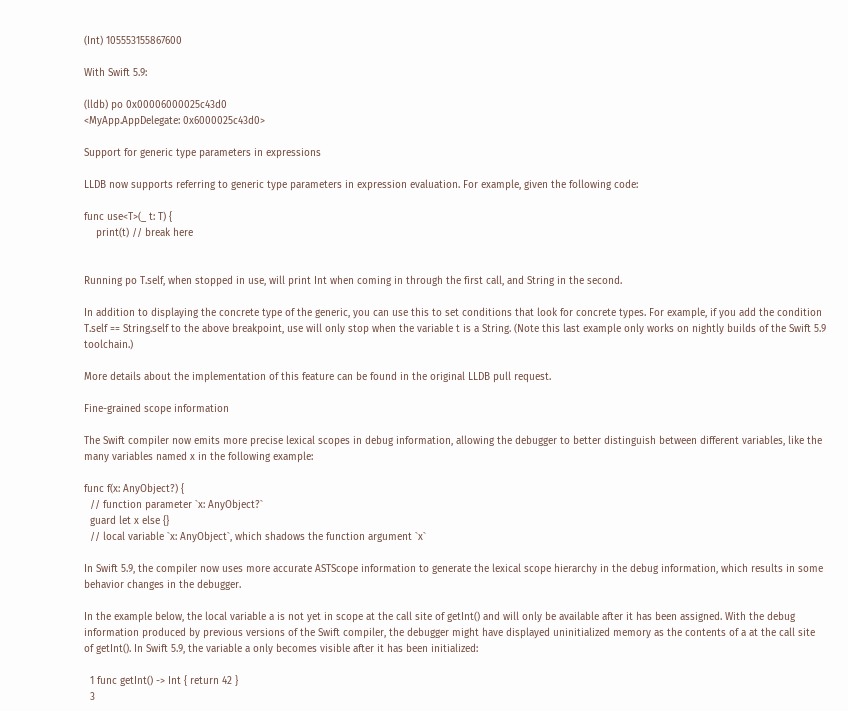(Int) 105553155867600

With Swift 5.9:

(lldb) po 0x00006000025c43d0
<MyApp.AppDelegate: 0x6000025c43d0>

Support for generic type parameters in expressions

LLDB now supports referring to generic type parameters in expression evaluation. For example, given the following code:

func use<T>(_ t: T) {
    print(t) // break here


Running po T.self, when stopped in use, will print Int when coming in through the first call, and String in the second.

In addition to displaying the concrete type of the generic, you can use this to set conditions that look for concrete types. For example, if you add the condition T.self == String.self to the above breakpoint, use will only stop when the variable t is a String. (Note this last example only works on nightly builds of the Swift 5.9 toolchain.)

More details about the implementation of this feature can be found in the original LLDB pull request.

Fine-grained scope information

The Swift compiler now emits more precise lexical scopes in debug information, allowing the debugger to better distinguish between different variables, like the many variables named x in the following example:

func f(x: AnyObject?) {
  // function parameter `x: AnyObject?`
  guard let x else {}
  // local variable `x: AnyObject`, which shadows the function argument `x`

In Swift 5.9, the compiler now uses more accurate ASTScope information to generate the lexical scope hierarchy in the debug information, which results in some behavior changes in the debugger.

In the example below, the local variable a is not yet in scope at the call site of getInt() and will only be available after it has been assigned. With the debug information produced by previous versions of the Swift compiler, the debugger might have displayed uninitialized memory as the contents of a at the call site of getInt(). In Swift 5.9, the variable a only becomes visible after it has been initialized:

  1 func getInt() -> Int { return 42 }
  3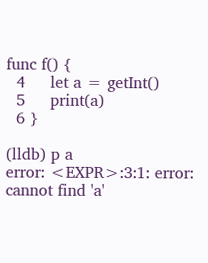func f() {
  4     let a = getInt()
  5     print(a)
  6 }

(lldb) p a
error: <EXPR>:3:1: error: cannot find 'a'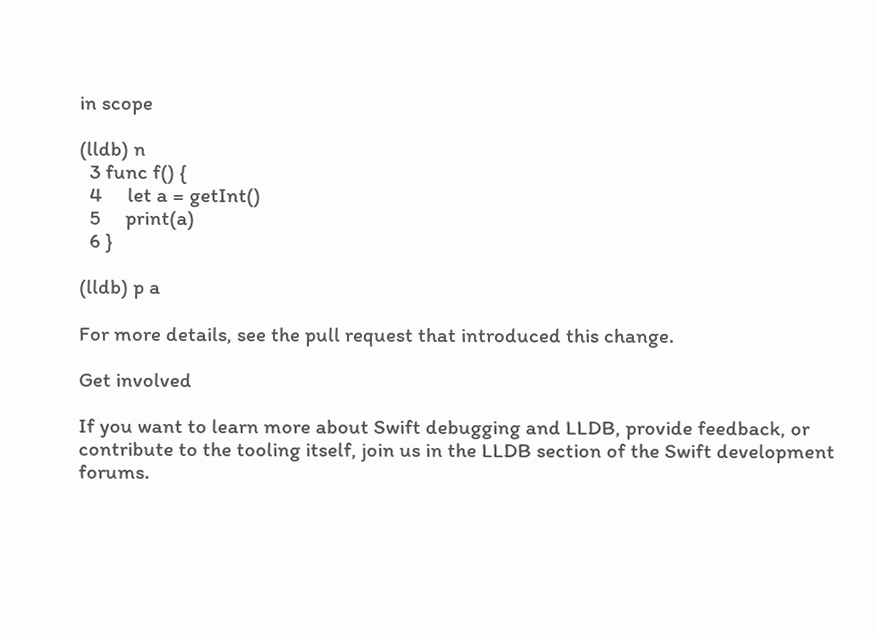in scope

(lldb) n
  3 func f() {
  4     let a = getInt()
  5     print(a)
  6 }

(lldb) p a

For more details, see the pull request that introduced this change.

Get involved

If you want to learn more about Swift debugging and LLDB, provide feedback, or contribute to the tooling itself, join us in the LLDB section of the Swift development forums.